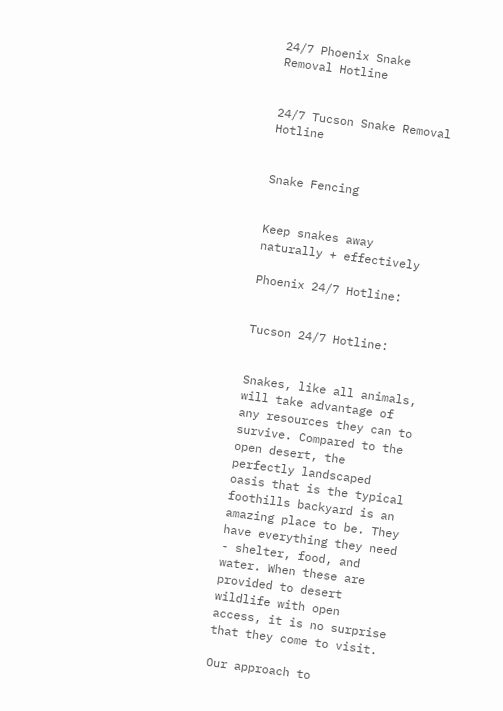24/7 Phoenix Snake Removal Hotline


24/7 Tucson Snake Removal Hotline


Snake Fencing


Keep snakes away naturally + effectively

Phoenix 24/7 Hotline:


Tucson 24/7 Hotline:


Snakes, like all animals, will take advantage of any resources they can to survive. Compared to the open desert, the perfectly landscaped oasis that is the typical foothills backyard is an amazing place to be. They have everything they need - shelter, food, and water. When these are provided to desert wildlife with open access, it is no surprise that they come to visit.

Our approach to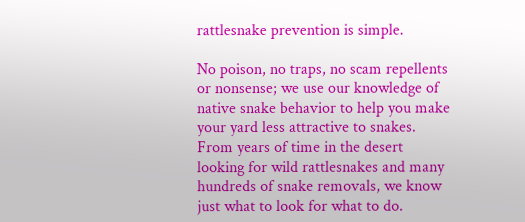rattlesnake prevention is simple.

No poison, no traps, no scam repellents or nonsense; we use our knowledge of native snake behavior to help you make your yard less attractive to snakes. From years of time in the desert looking for wild rattlesnakes and many hundreds of snake removals, we know just what to look for what to do.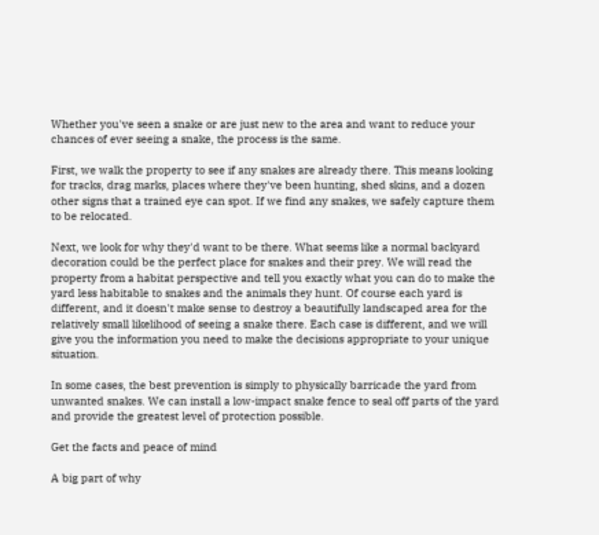Whether you've seen a snake or are just new to the area and want to reduce your chances of ever seeing a snake, the process is the same.

First, we walk the property to see if any snakes are already there. This means looking for tracks, drag marks, places where they've been hunting, shed skins, and a dozen other signs that a trained eye can spot. If we find any snakes, we safely capture them to be relocated.

Next, we look for why they'd want to be there. What seems like a normal backyard decoration could be the perfect place for snakes and their prey. We will read the property from a habitat perspective and tell you exactly what you can do to make the yard less habitable to snakes and the animals they hunt. Of course each yard is different, and it doesn't make sense to destroy a beautifully landscaped area for the relatively small likelihood of seeing a snake there. Each case is different, and we will give you the information you need to make the decisions appropriate to your unique situation.

In some cases, the best prevention is simply to physically barricade the yard from unwanted snakes. We can install a low-impact snake fence to seal off parts of the yard and provide the greatest level of protection possible.

Get the facts and peace of mind

A big part of why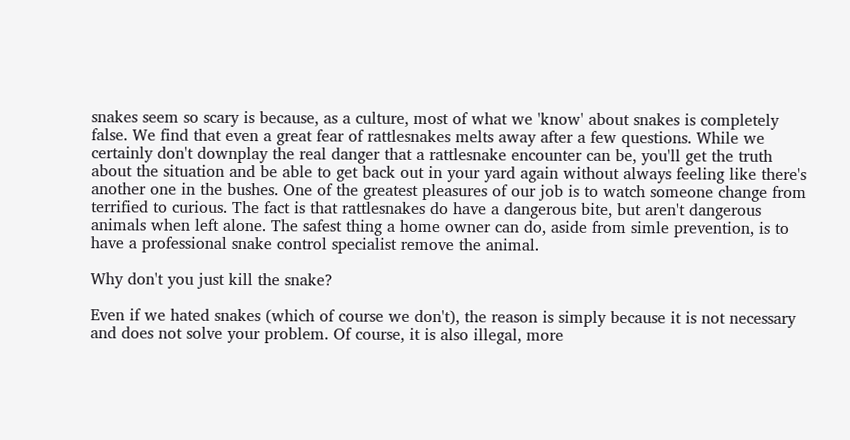snakes seem so scary is because, as a culture, most of what we 'know' about snakes is completely false. We find that even a great fear of rattlesnakes melts away after a few questions. While we certainly don't downplay the real danger that a rattlesnake encounter can be, you'll get the truth about the situation and be able to get back out in your yard again without always feeling like there's another one in the bushes. One of the greatest pleasures of our job is to watch someone change from terrified to curious. The fact is that rattlesnakes do have a dangerous bite, but aren't dangerous animals when left alone. The safest thing a home owner can do, aside from simle prevention, is to have a professional snake control specialist remove the animal.

Why don't you just kill the snake?

Even if we hated snakes (which of course we don't), the reason is simply because it is not necessary and does not solve your problem. Of course, it is also illegal, more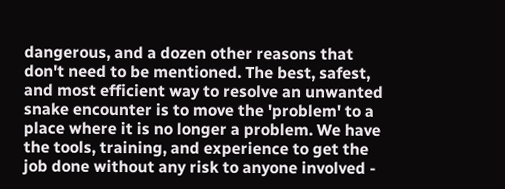dangerous, and a dozen other reasons that don't need to be mentioned. The best, safest, and most efficient way to resolve an unwanted snake encounter is to move the 'problem' to a place where it is no longer a problem. We have the tools, training, and experience to get the job done without any risk to anyone involved -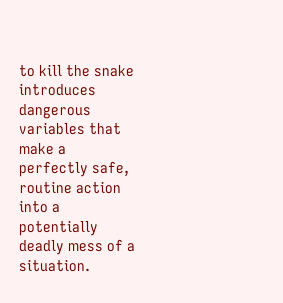to kill the snake introduces dangerous variables that make a perfectly safe, routine action into a potentially deadly mess of a situation.